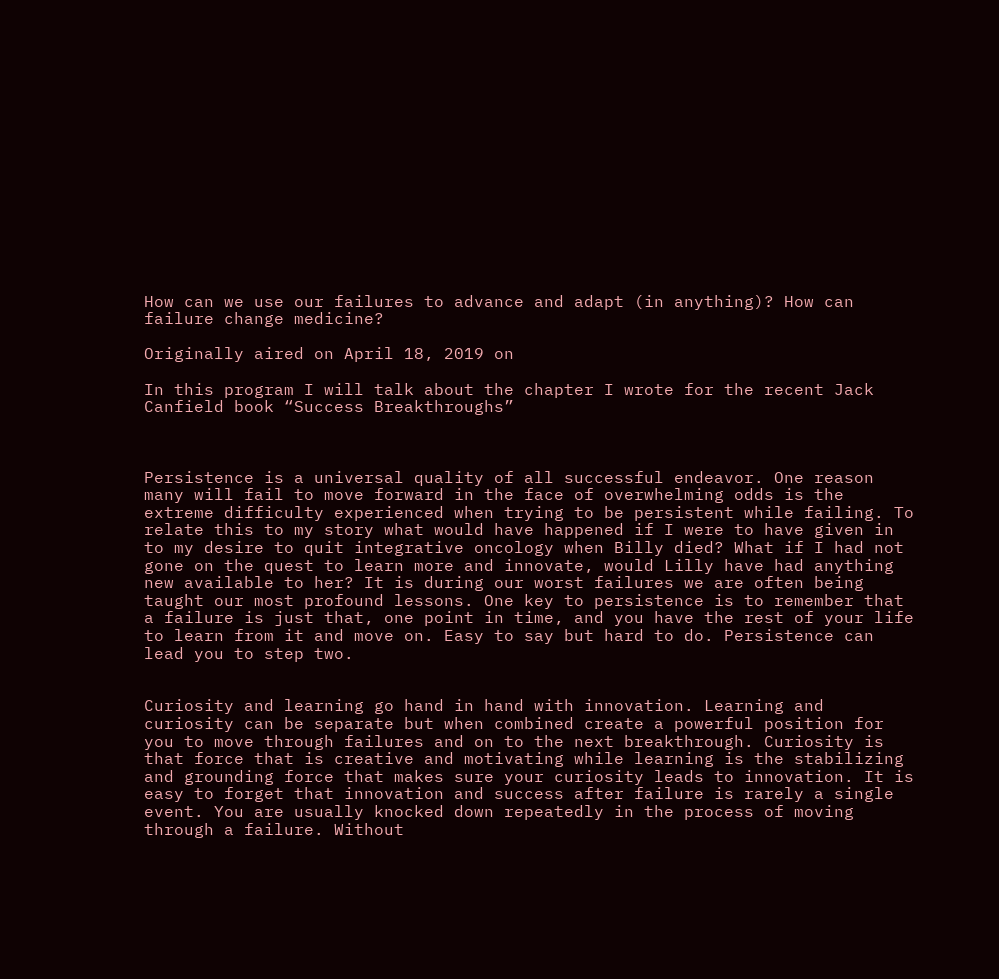How can we use our failures to advance and adapt (in anything)? How can failure change medicine?

Originally aired on April 18, 2019 on

In this program I will talk about the chapter I wrote for the recent Jack Canfield book “Success Breakthroughs”



Persistence is a universal quality of all successful endeavor. One reason many will fail to move forward in the face of overwhelming odds is the extreme difficulty experienced when trying to be persistent while failing. To relate this to my story what would have happened if I were to have given in to my desire to quit integrative oncology when Billy died? What if I had not gone on the quest to learn more and innovate, would Lilly have had anything new available to her? It is during our worst failures we are often being taught our most profound lessons. One key to persistence is to remember that a failure is just that, one point in time, and you have the rest of your life to learn from it and move on. Easy to say but hard to do. Persistence can lead you to step two.


Curiosity and learning go hand in hand with innovation. Learning and curiosity can be separate but when combined create a powerful position for you to move through failures and on to the next breakthrough. Curiosity is that force that is creative and motivating while learning is the stabilizing and grounding force that makes sure your curiosity leads to innovation. It is easy to forget that innovation and success after failure is rarely a single event. You are usually knocked down repeatedly in the process of moving through a failure. Without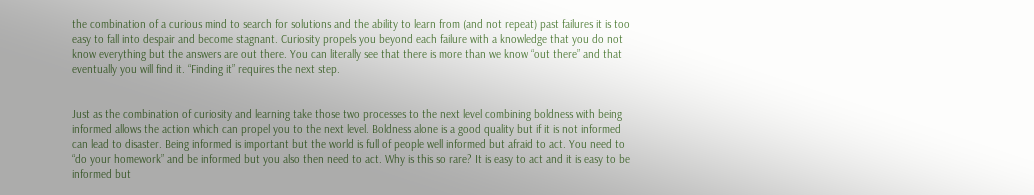the combination of a curious mind to search for solutions and the ability to learn from (and not repeat) past failures it is too easy to fall into despair and become stagnant. Curiosity propels you beyond each failure with a knowledge that you do not know everything but the answers are out there. You can literally see that there is more than we know “out there” and that eventually you will find it. “Finding it” requires the next step.


Just as the combination of curiosity and learning take those two processes to the next level combining boldness with being informed allows the action which can propel you to the next level. Boldness alone is a good quality but if it is not informed can lead to disaster. Being informed is important but the world is full of people well informed but afraid to act. You need to “do your homework” and be informed but you also then need to act. Why is this so rare? It is easy to act and it is easy to be informed but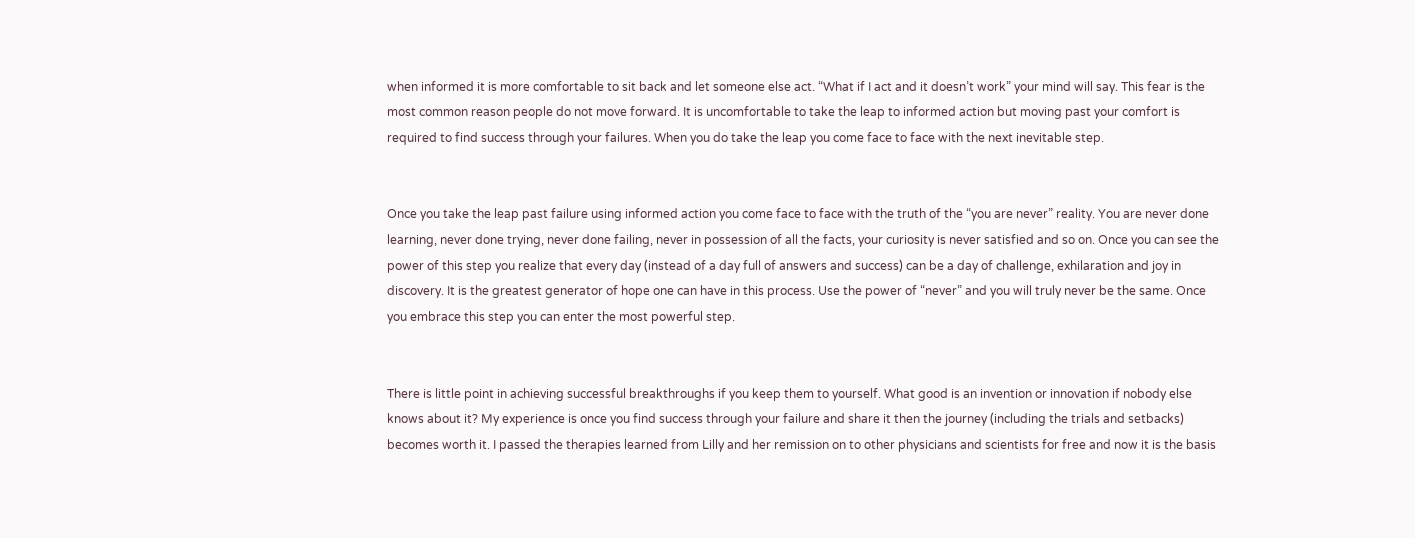when informed it is more comfortable to sit back and let someone else act. “What if I act and it doesn’t work” your mind will say. This fear is the most common reason people do not move forward. It is uncomfortable to take the leap to informed action but moving past your comfort is required to find success through your failures. When you do take the leap you come face to face with the next inevitable step.


Once you take the leap past failure using informed action you come face to face with the truth of the “you are never” reality. You are never done learning, never done trying, never done failing, never in possession of all the facts, your curiosity is never satisfied and so on. Once you can see the power of this step you realize that every day (instead of a day full of answers and success) can be a day of challenge, exhilaration and joy in discovery. It is the greatest generator of hope one can have in this process. Use the power of “never” and you will truly never be the same. Once you embrace this step you can enter the most powerful step.


There is little point in achieving successful breakthroughs if you keep them to yourself. What good is an invention or innovation if nobody else knows about it? My experience is once you find success through your failure and share it then the journey (including the trials and setbacks) becomes worth it. I passed the therapies learned from Lilly and her remission on to other physicians and scientists for free and now it is the basis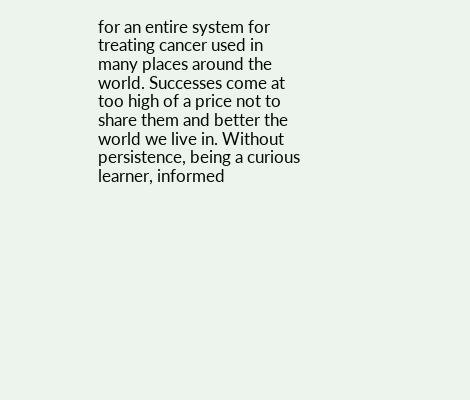for an entire system for treating cancer used in many places around the world. Successes come at too high of a price not to share them and better the world we live in. Without persistence, being a curious learner, informed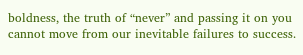boldness, the truth of “never” and passing it on you cannot move from our inevitable failures to success.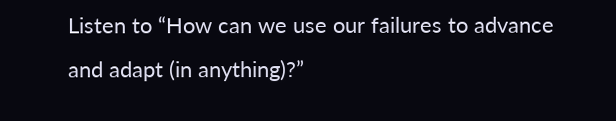Listen to “How can we use our failures to advance and adapt (in anything)?”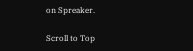on Spreaker.

Scroll to Top